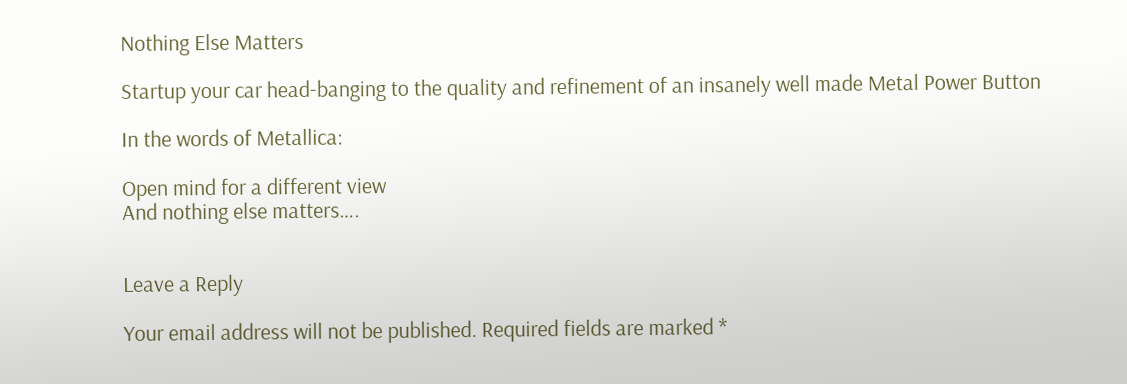Nothing Else Matters

Startup your car head-banging to the quality and refinement of an insanely well made Metal Power Button

In the words of Metallica:

Open mind for a different view
And nothing else matters….


Leave a Reply

Your email address will not be published. Required fields are marked *